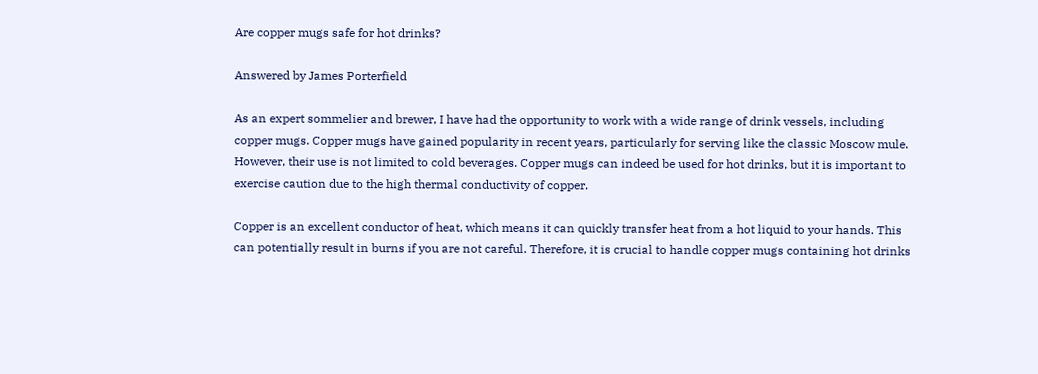Are copper mugs safe for hot drinks?

Answered by James Porterfield

As an expert sommelier and brewer, I have had the opportunity to work with a wide range of drink vessels, including copper mugs. Copper mugs have gained popularity in recent years, particularly for serving like the classic Moscow mule. However, their use is not limited to cold beverages. Copper mugs can indeed be used for hot drinks, but it is important to exercise caution due to the high thermal conductivity of copper.

Copper is an excellent conductor of heat, which means it can quickly transfer heat from a hot liquid to your hands. This can potentially result in burns if you are not careful. Therefore, it is crucial to handle copper mugs containing hot drinks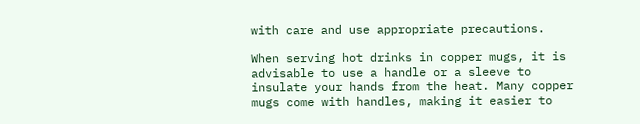with care and use appropriate precautions.

When serving hot drinks in copper mugs, it is advisable to use a handle or a sleeve to insulate your hands from the heat. Many copper mugs come with handles, making it easier to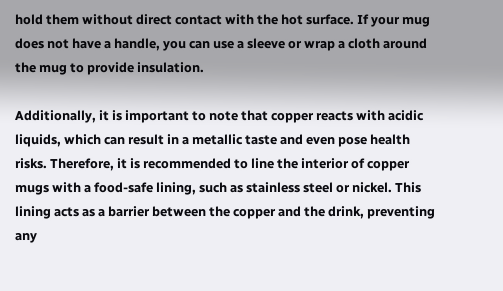hold them without direct contact with the hot surface. If your mug does not have a handle, you can use a sleeve or wrap a cloth around the mug to provide insulation.

Additionally, it is important to note that copper reacts with acidic liquids, which can result in a metallic taste and even pose health risks. Therefore, it is recommended to line the interior of copper mugs with a food-safe lining, such as stainless steel or nickel. This lining acts as a barrier between the copper and the drink, preventing any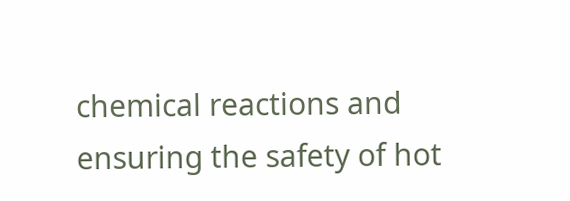chemical reactions and ensuring the safety of hot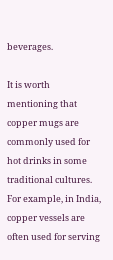beverages.

It is worth mentioning that copper mugs are commonly used for hot drinks in some traditional cultures. For example, in India, copper vessels are often used for serving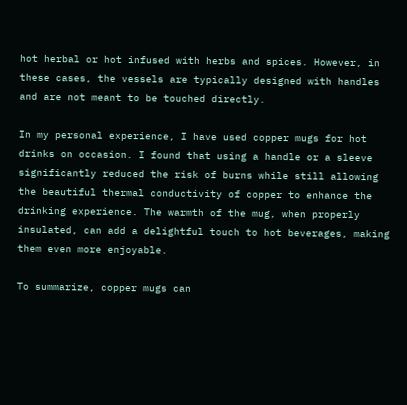hot herbal or hot infused with herbs and spices. However, in these cases, the vessels are typically designed with handles and are not meant to be touched directly.

In my personal experience, I have used copper mugs for hot drinks on occasion. I found that using a handle or a sleeve significantly reduced the risk of burns while still allowing the beautiful thermal conductivity of copper to enhance the drinking experience. The warmth of the mug, when properly insulated, can add a delightful touch to hot beverages, making them even more enjoyable.

To summarize, copper mugs can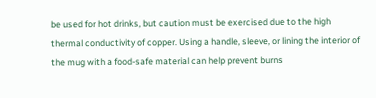be used for hot drinks, but caution must be exercised due to the high thermal conductivity of copper. Using a handle, sleeve, or lining the interior of the mug with a food-safe material can help prevent burns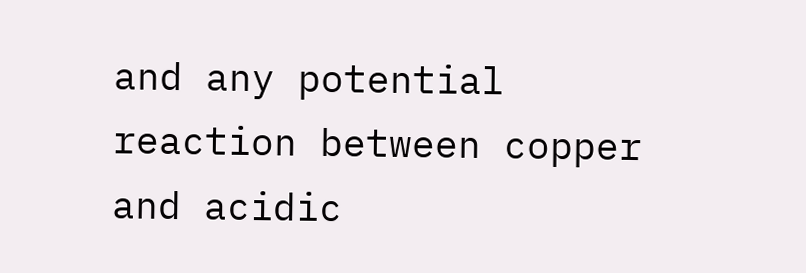and any potential reaction between copper and acidic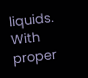liquids. With proper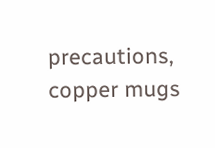precautions, copper mugs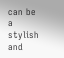can be a stylish and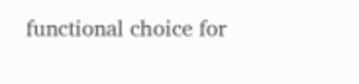functional choice for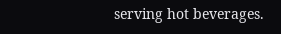serving hot beverages.